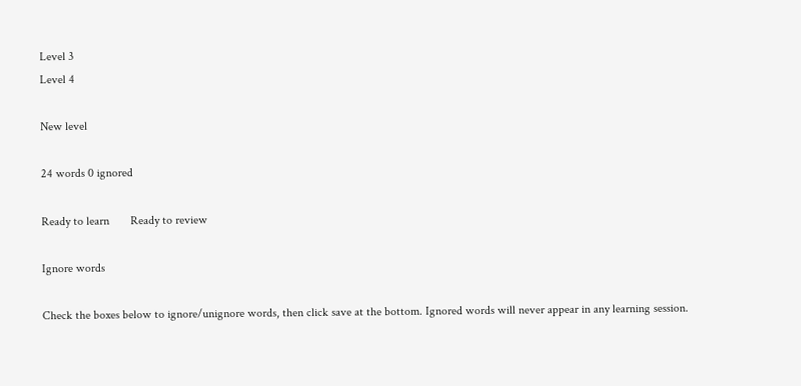Level 3
Level 4

New level

24 words 0 ignored

Ready to learn       Ready to review

Ignore words

Check the boxes below to ignore/unignore words, then click save at the bottom. Ignored words will never appear in any learning session.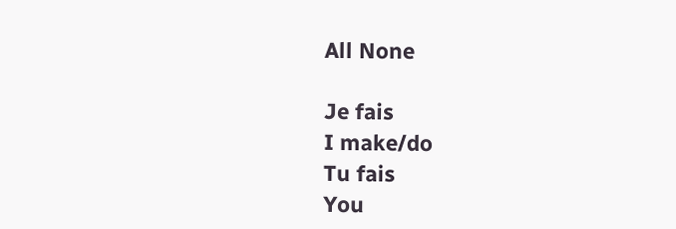All None

Je fais
I make/do
Tu fais
You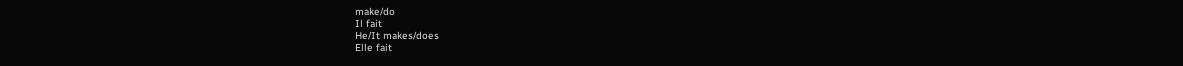make/do
Il fait
He/It makes/does
Elle fait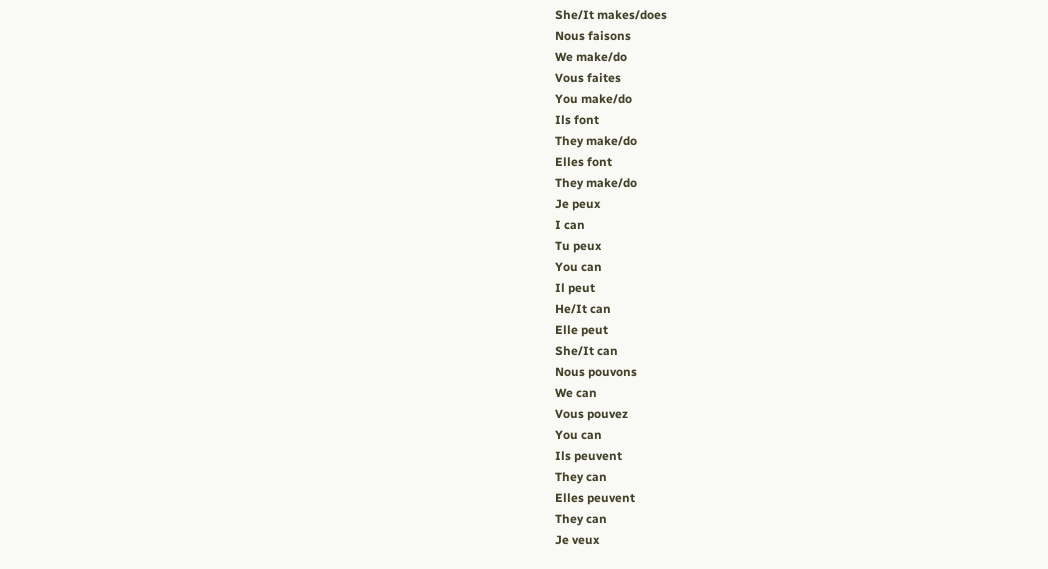She/It makes/does
Nous faisons
We make/do
Vous faites
You make/do
Ils font
They make/do
Elles font
They make/do
Je peux
I can
Tu peux
You can
Il peut
He/It can
Elle peut
She/It can
Nous pouvons
We can
Vous pouvez
You can
Ils peuvent
They can
Elles peuvent
They can
Je veux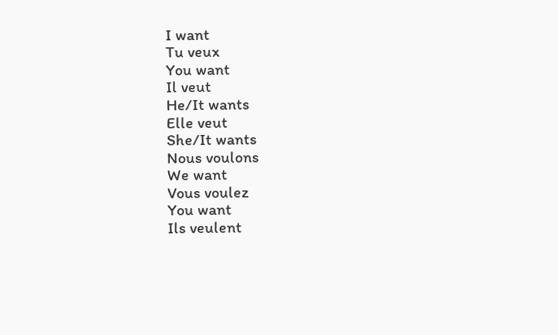I want
Tu veux
You want
Il veut
He/It wants
Elle veut
She/It wants
Nous voulons
We want
Vous voulez
You want
Ils veulent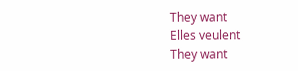They want
Elles veulent
They want